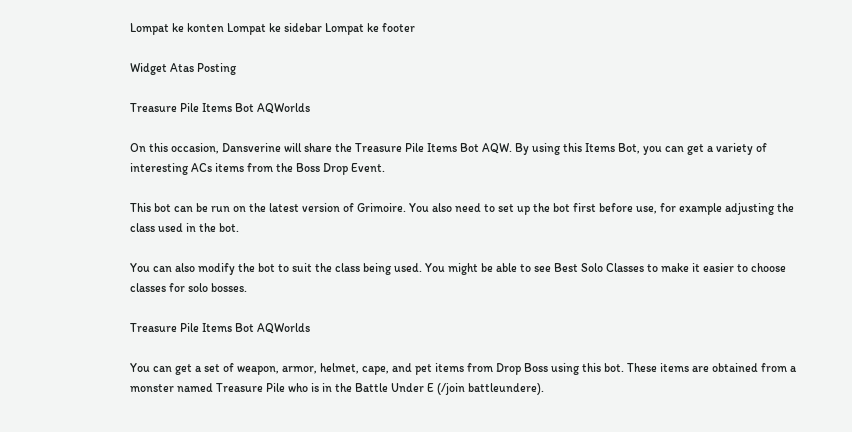Lompat ke konten Lompat ke sidebar Lompat ke footer

Widget Atas Posting

Treasure Pile Items Bot AQWorlds

On this occasion, Dansverine will share the Treasure Pile Items Bot AQW. By using this Items Bot, you can get a variety of interesting ACs items from the Boss Drop Event.

This bot can be run on the latest version of Grimoire. You also need to set up the bot first before use, for example adjusting the class used in the bot.

You can also modify the bot to suit the class being used. You might be able to see Best Solo Classes to make it easier to choose classes for solo bosses.

Treasure Pile Items Bot AQWorlds

You can get a set of weapon, armor, helmet, cape, and pet items from Drop Boss using this bot. These items are obtained from a monster named Treasure Pile who is in the Battle Under E (/join battleundere).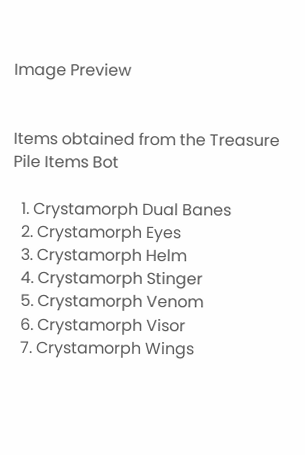Image Preview


Items obtained from the Treasure Pile Items Bot

  1. Crystamorph Dual Banes
  2. Crystamorph Eyes
  3. Crystamorph Helm
  4. Crystamorph Stinger
  5. Crystamorph Venom
  6. Crystamorph Visor
  7. Crystamorph Wings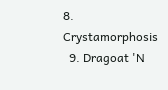8. Crystamorphosis
  9. Dragoat 'N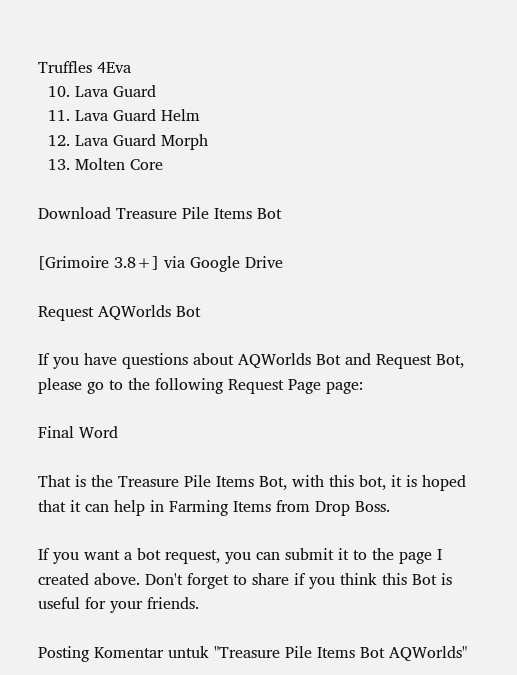Truffles 4Eva
  10. Lava Guard
  11. Lava Guard Helm
  12. Lava Guard Morph
  13. Molten Core

Download Treasure Pile Items Bot

[Grimoire 3.8+] via Google Drive

Request AQWorlds Bot

If you have questions about AQWorlds Bot and Request Bot, please go to the following Request Page page:

Final Word

That is the Treasure Pile Items Bot, with this bot, it is hoped that it can help in Farming Items from Drop Boss.

If you want a bot request, you can submit it to the page I created above. Don't forget to share if you think this Bot is useful for your friends.

Posting Komentar untuk "Treasure Pile Items Bot AQWorlds"